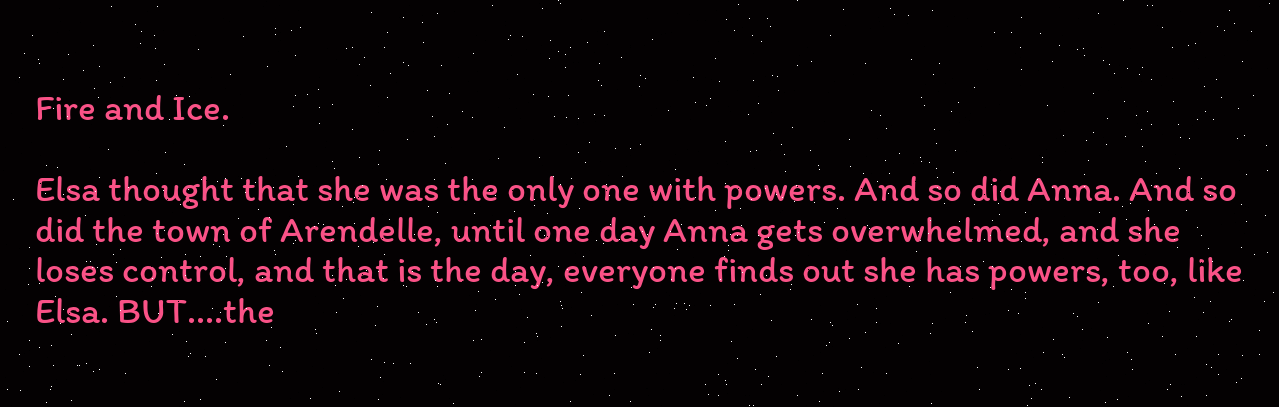Fire and Ice.

Elsa thought that she was the only one with powers. And so did Anna. And so did the town of Arendelle, until one day Anna gets overwhelmed, and she loses control, and that is the day, everyone finds out she has powers, too, like Elsa. BUT....the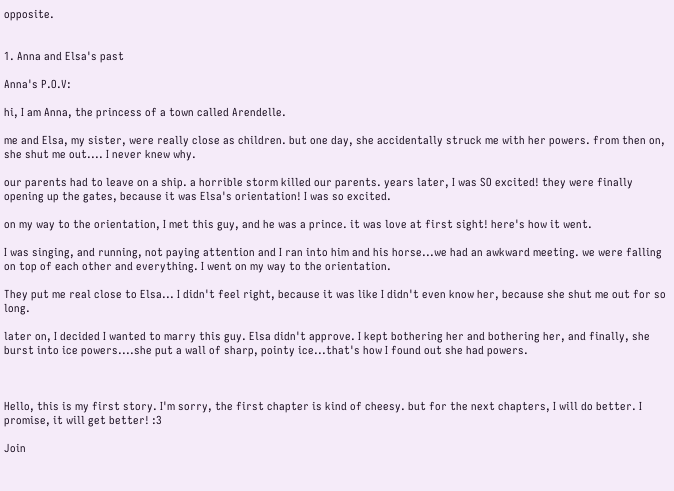opposite.


1. Anna and Elsa's past

Anna's P.O.V:

hi, I am Anna, the princess of a town called Arendelle.

me and Elsa, my sister, were really close as children. but one day, she accidentally struck me with her powers. from then on, she shut me out.... I never knew why.

our parents had to leave on a ship. a horrible storm killed our parents. years later, I was SO excited! they were finally opening up the gates, because it was Elsa's orientation! I was so excited.

on my way to the orientation, I met this guy, and he was a prince. it was love at first sight! here's how it went.

I was singing, and running, not paying attention and I ran into him and his horse...we had an awkward meeting. we were falling on top of each other and everything. I went on my way to the orientation.

They put me real close to Elsa... I didn't feel right, because it was like I didn't even know her, because she shut me out for so long.

later on, I decided I wanted to marry this guy. Elsa didn't approve. I kept bothering her and bothering her, and finally, she burst into ice powers....she put a wall of sharp, pointy ice...that's how I found out she had powers.



Hello, this is my first story. I'm sorry, the first chapter is kind of cheesy. but for the next chapters, I will do better. I promise, it will get better! :3

Join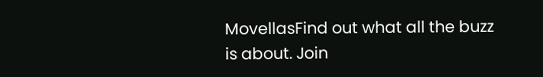MovellasFind out what all the buzz is about. Join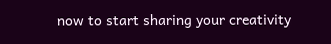now to start sharing your creativity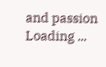and passion
Loading ...